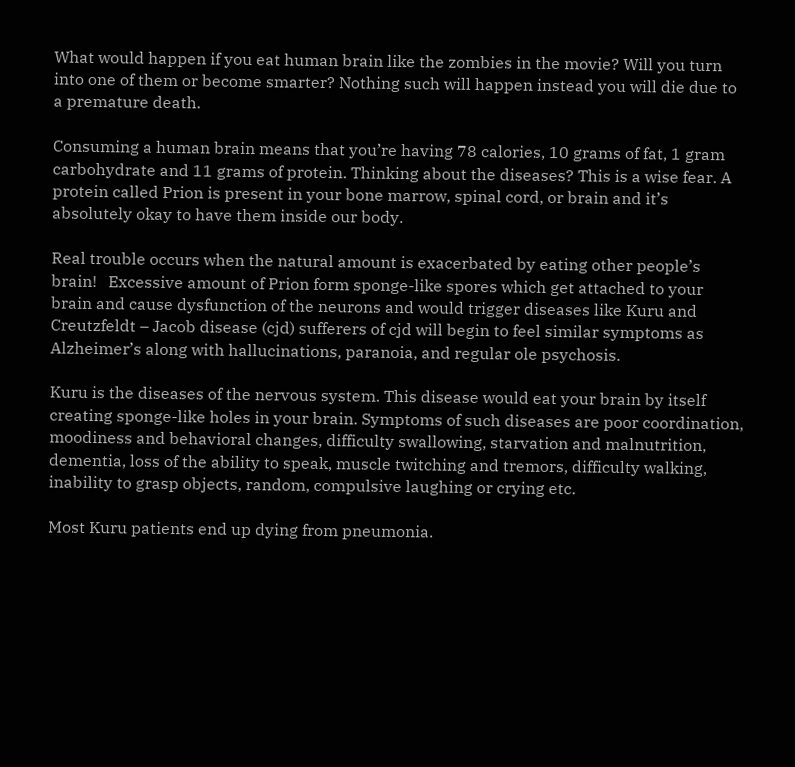What would happen if you eat human brain like the zombies in the movie? Will you turn into one of them or become smarter? Nothing such will happen instead you will die due to a premature death.

Consuming a human brain means that you’re having 78 calories, 10 grams of fat, 1 gram carbohydrate and 11 grams of protein. Thinking about the diseases? This is a wise fear. A protein called Prion is present in your bone marrow, spinal cord, or brain and it’s absolutely okay to have them inside our body.

Real trouble occurs when the natural amount is exacerbated by eating other people’s brain!   Excessive amount of Prion form sponge-like spores which get attached to your brain and cause dysfunction of the neurons and would trigger diseases like Kuru and Creutzfeldt – Jacob disease (cjd) sufferers of cjd will begin to feel similar symptoms as Alzheimer’s along with hallucinations, paranoia, and regular ole psychosis.

Kuru is the diseases of the nervous system. This disease would eat your brain by itself creating sponge-like holes in your brain. Symptoms of such diseases are poor coordination, moodiness and behavioral changes, difficulty swallowing, starvation and malnutrition, dementia, loss of the ability to speak, muscle twitching and tremors, difficulty walking, inability to grasp objects, random, compulsive laughing or crying etc.

Most Kuru patients end up dying from pneumonia.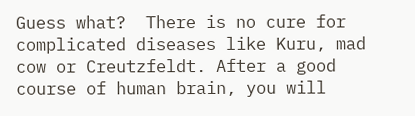Guess what?  There is no cure for complicated diseases like Kuru, mad cow or Creutzfeldt. After a good course of human brain, you will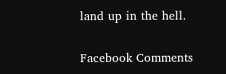land up in the hell.

Facebook Comments